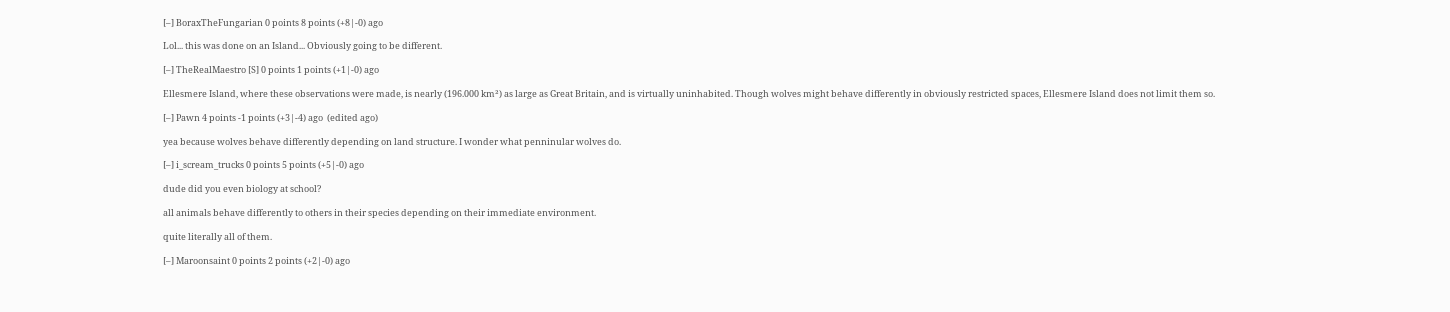[–] BoraxTheFungarian 0 points 8 points (+8|-0) ago

Lol... this was done on an Island... Obviously going to be different.

[–] TheRealMaestro [S] 0 points 1 points (+1|-0) ago

Ellesmere Island, where these observations were made, is nearly (196.000 km²) as large as Great Britain, and is virtually uninhabited. Though wolves might behave differently in obviously restricted spaces, Ellesmere Island does not limit them so.

[–] Pawn 4 points -1 points (+3|-4) ago  (edited ago)

yea because wolves behave differently depending on land structure. I wonder what penninular wolves do.

[–] i_scream_trucks 0 points 5 points (+5|-0) ago

dude did you even biology at school?

all animals behave differently to others in their species depending on their immediate environment.

quite literally all of them.

[–] Maroonsaint 0 points 2 points (+2|-0) ago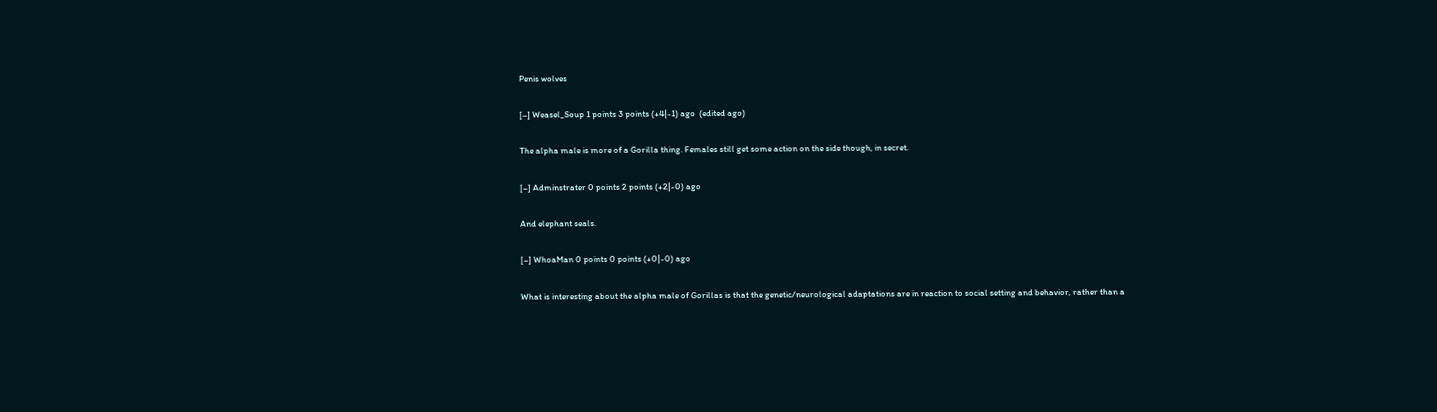Penis wolves

[–] Weasel_Soup 1 points 3 points (+4|-1) ago  (edited ago)

The alpha male is more of a Gorilla thing. Females still get some action on the side though, in secret.

[–] Adminstrater 0 points 2 points (+2|-0) ago

And elephant seals.

[–] WhoaMan 0 points 0 points (+0|-0) ago

What is interesting about the alpha male of Gorillas is that the genetic/neurological adaptations are in reaction to social setting and behavior, rather than a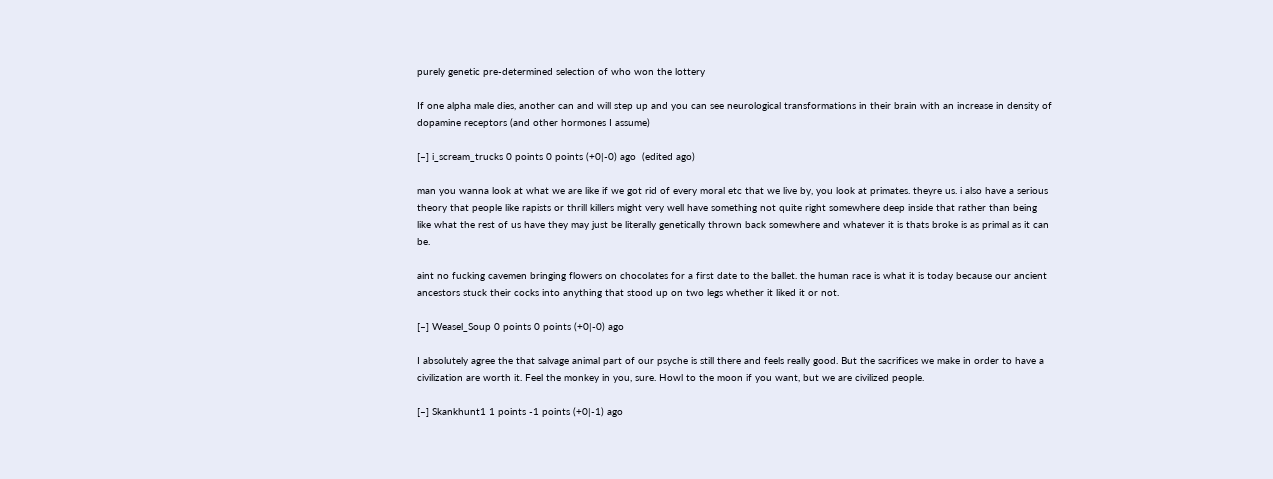purely genetic pre-determined selection of who won the lottery

If one alpha male dies, another can and will step up and you can see neurological transformations in their brain with an increase in density of dopamine receptors (and other hormones I assume)

[–] i_scream_trucks 0 points 0 points (+0|-0) ago  (edited ago)

man you wanna look at what we are like if we got rid of every moral etc that we live by, you look at primates. theyre us. i also have a serious theory that people like rapists or thrill killers might very well have something not quite right somewhere deep inside that rather than being like what the rest of us have they may just be literally genetically thrown back somewhere and whatever it is thats broke is as primal as it can be.

aint no fucking cavemen bringing flowers on chocolates for a first date to the ballet. the human race is what it is today because our ancient ancestors stuck their cocks into anything that stood up on two legs whether it liked it or not.

[–] Weasel_Soup 0 points 0 points (+0|-0) ago

I absolutely agree the that salvage animal part of our psyche is still there and feels really good. But the sacrifices we make in order to have a civilization are worth it. Feel the monkey in you, sure. Howl to the moon if you want, but we are civilized people.

[–] Skankhunt1 1 points -1 points (+0|-1) ago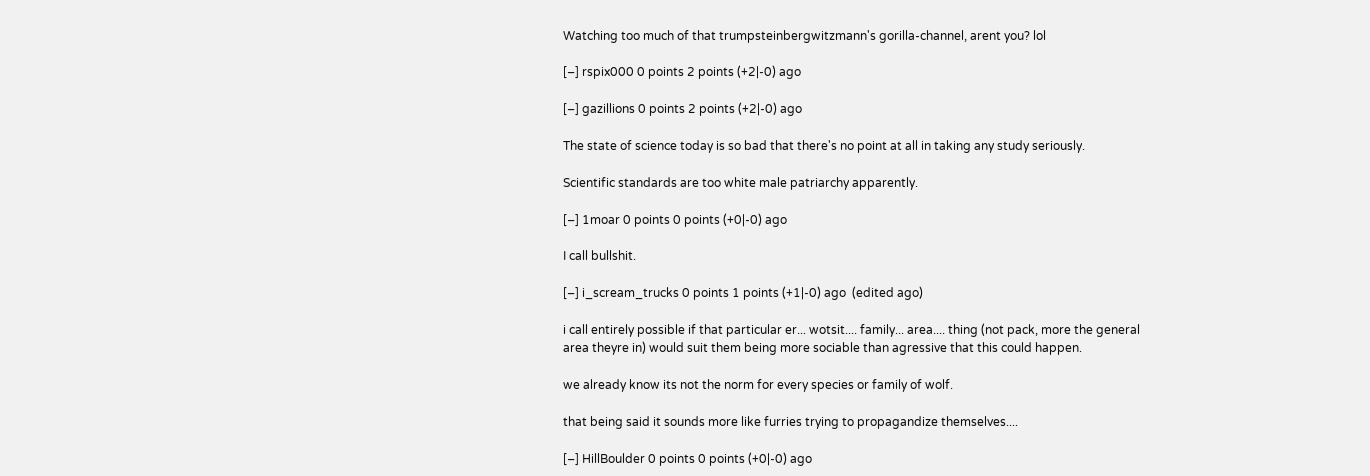Watching too much of that trumpsteinbergwitzmann's gorilla-channel, arent you? lol

[–] rspix000 0 points 2 points (+2|-0) ago

[–] gazillions 0 points 2 points (+2|-0) ago

The state of science today is so bad that there's no point at all in taking any study seriously.

Scientific standards are too white male patriarchy apparently.

[–] 1moar 0 points 0 points (+0|-0) ago

I call bullshit.

[–] i_scream_trucks 0 points 1 points (+1|-0) ago  (edited ago)

i call entirely possible if that particular er... wotsit.... family... area.... thing (not pack, more the general area theyre in) would suit them being more sociable than agressive that this could happen.

we already know its not the norm for every species or family of wolf.

that being said it sounds more like furries trying to propagandize themselves....

[–] HillBoulder 0 points 0 points (+0|-0) ago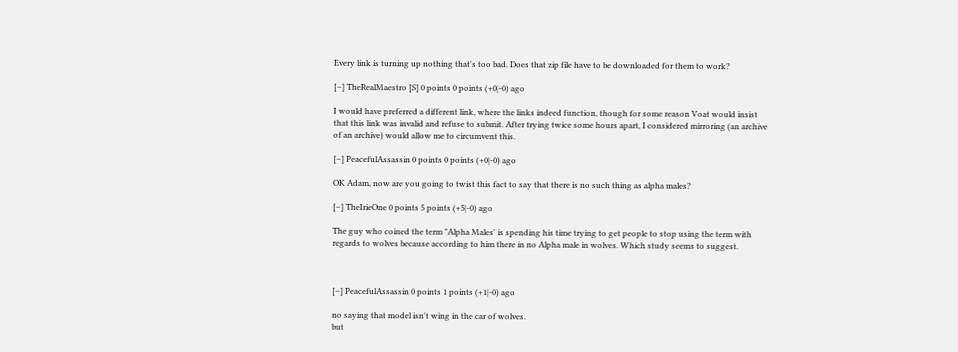Every link is turning up nothing that's too bad. Does that zip file have to be downloaded for them to work?

[–] TheRealMaestro [S] 0 points 0 points (+0|-0) ago

I would have preferred a different link, where the links indeed function, though for some reason Voat would insist that this link was invalid and refuse to submit. After trying twice some hours apart, I considered mirroring (an archive of an archive) would allow me to circumvent this.

[–] PeacefulAssassin 0 points 0 points (+0|-0) ago

OK Adam, now are you going to twist this fact to say that there is no such thing as alpha males?

[–] TheIrieOne 0 points 5 points (+5|-0) ago

The guy who coined the term "Alpha Males' is spending his time trying to get people to stop using the term with regards to wolves because according to him there in no Alpha male in wolves. Which study seems to suggest.



[–] PeacefulAssassin 0 points 1 points (+1|-0) ago

no saying that model isn't wing in the car of wolves.
but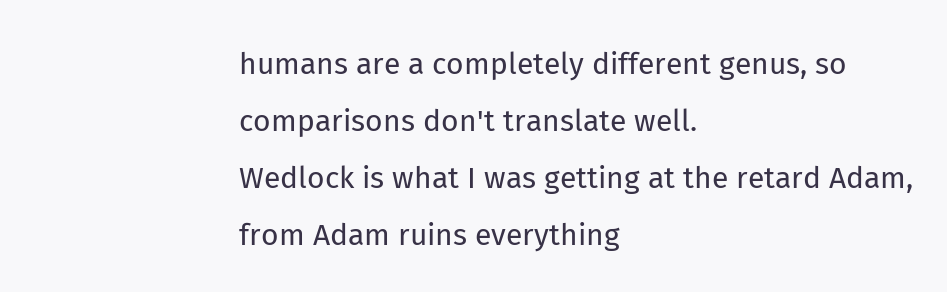humans are a completely different genus, so comparisons don't translate well.
Wedlock is what I was getting at the retard Adam, from Adam ruins everything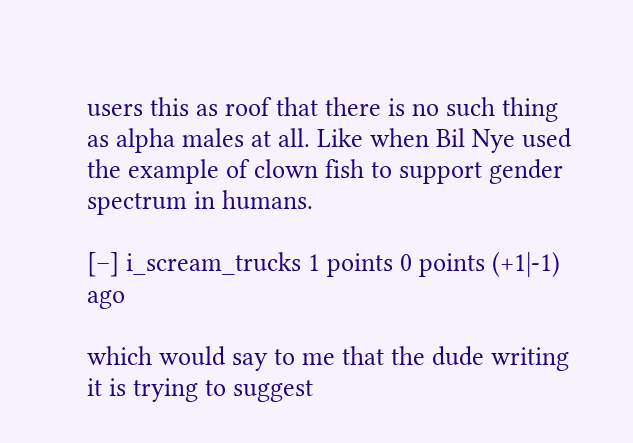users this as roof that there is no such thing as alpha males at all. Like when Bil Nye used the example of clown fish to support gender spectrum in humans.

[–] i_scream_trucks 1 points 0 points (+1|-1) ago

which would say to me that the dude writing it is trying to suggest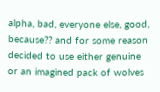alpha, bad, everyone else, good, because?? and for some reason decided to use either genuine or an imagined pack of wolves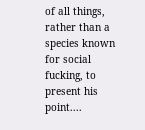of all things, rather than a species known for social fucking, to present his point....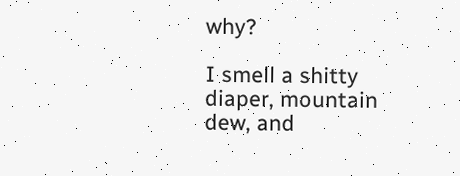why?

I smell a shitty diaper, mountain dew, and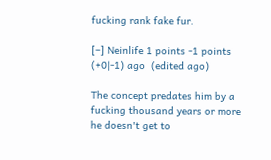fucking rank fake fur.

[–] Neinlife 1 points -1 points (+0|-1) ago  (edited ago)

The concept predates him by a fucking thousand years or more he doesn't get to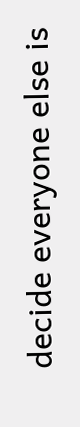decide everyone else is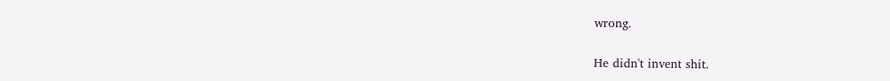wrong.

He didn't invent shit.